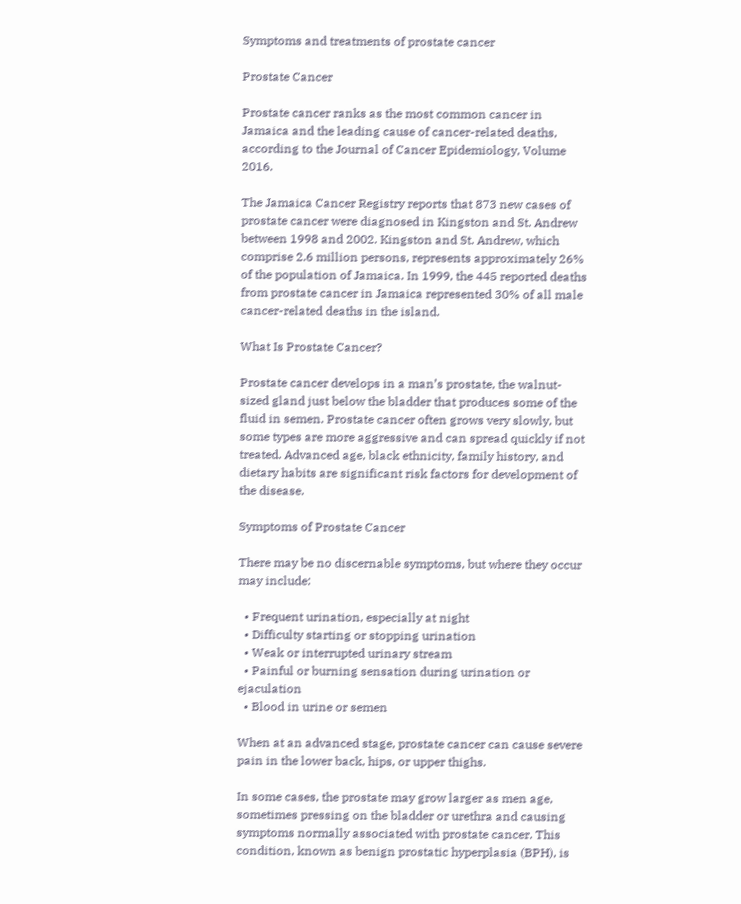Symptoms and treatments of prostate cancer

Prostate Cancer

Prostate cancer ranks as the most common cancer in Jamaica and the leading cause of cancer-related deaths, according to the Journal of Cancer Epidemiology, Volume 2016.

The Jamaica Cancer Registry reports that 873 new cases of prostate cancer were diagnosed in Kingston and St. Andrew between 1998 and 2002. Kingston and St. Andrew, which comprise 2.6 million persons, represents approximately 26% of the population of Jamaica. In 1999, the 445 reported deaths from prostate cancer in Jamaica represented 30% of all male cancer-related deaths in the island.

What Is Prostate Cancer?

Prostate cancer develops in a man’s prostate, the walnut-sized gland just below the bladder that produces some of the fluid in semen. Prostate cancer often grows very slowly, but some types are more aggressive and can spread quickly if not treated. Advanced age, black ethnicity, family history, and dietary habits are significant risk factors for development of the disease.

Symptoms of Prostate Cancer

There may be no discernable symptoms, but where they occur may include:

  • Frequent urination, especially at night
  • Difficulty starting or stopping urination
  • Weak or interrupted urinary stream
  • Painful or burning sensation during urination or ejaculation
  • Blood in urine or semen

When at an advanced stage, prostate cancer can cause severe pain in the lower back, hips, or upper thighs.

In some cases, the prostate may grow larger as men age, sometimes pressing on the bladder or urethra and causing symptoms normally associated with prostate cancer. This condition, known as benign prostatic hyperplasia (BPH), is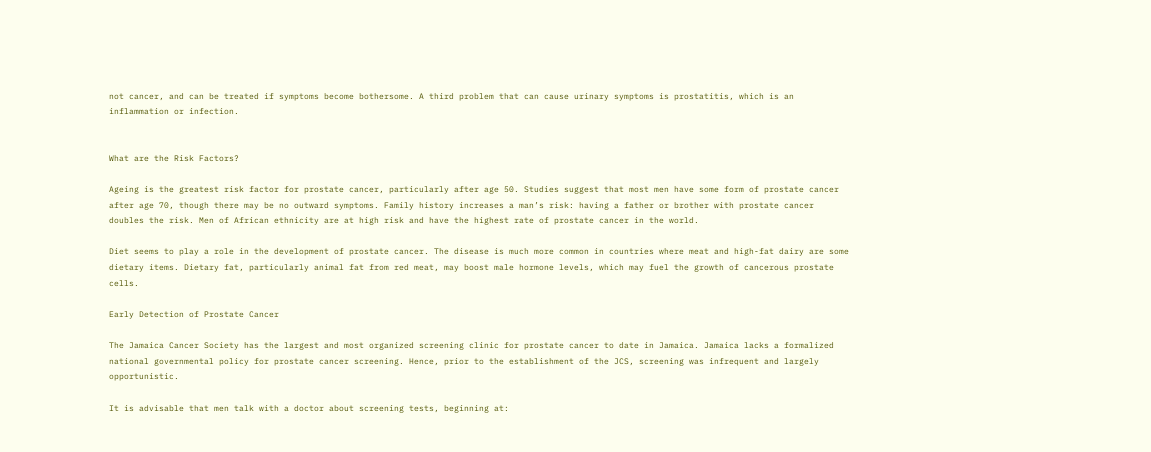not cancer, and can be treated if symptoms become bothersome. A third problem that can cause urinary symptoms is prostatitis, which is an inflammation or infection.


What are the Risk Factors?

Ageing is the greatest risk factor for prostate cancer, particularly after age 50. Studies suggest that most men have some form of prostate cancer after age 70, though there may be no outward symptoms. Family history increases a man’s risk: having a father or brother with prostate cancer doubles the risk. Men of African ethnicity are at high risk and have the highest rate of prostate cancer in the world.

Diet seems to play a role in the development of prostate cancer. The disease is much more common in countries where meat and high-fat dairy are some dietary items. Dietary fat, particularly animal fat from red meat, may boost male hormone levels, which may fuel the growth of cancerous prostate cells.

Early Detection of Prostate Cancer

The Jamaica Cancer Society has the largest and most organized screening clinic for prostate cancer to date in Jamaica. Jamaica lacks a formalized national governmental policy for prostate cancer screening. Hence, prior to the establishment of the JCS, screening was infrequent and largely opportunistic.

It is advisable that men talk with a doctor about screening tests, beginning at: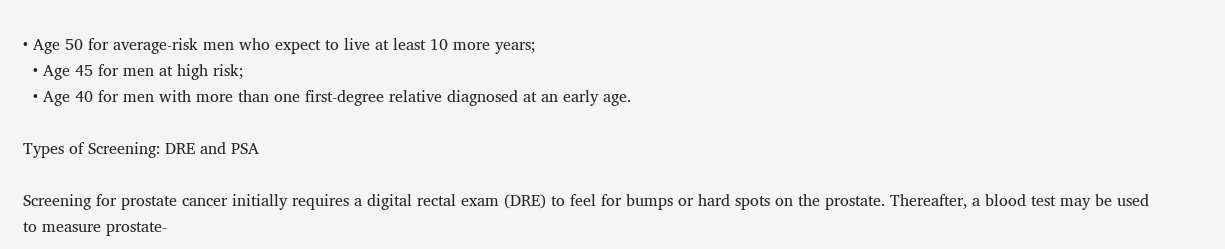• Age 50 for average-risk men who expect to live at least 10 more years;
  • Age 45 for men at high risk;
  • Age 40 for men with more than one first-degree relative diagnosed at an early age.

Types of Screening: DRE and PSA

Screening for prostate cancer initially requires a digital rectal exam (DRE) to feel for bumps or hard spots on the prostate. Thereafter, a blood test may be used to measure prostate-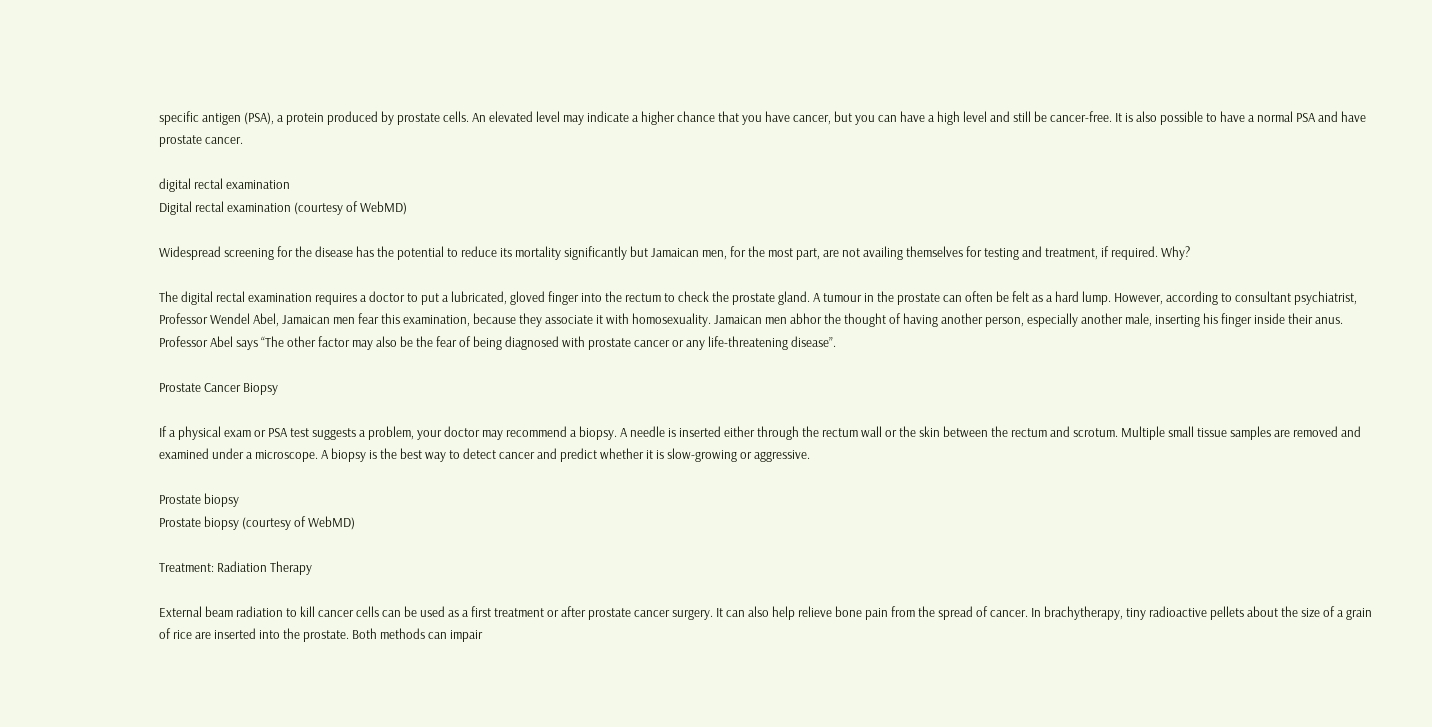specific antigen (PSA), a protein produced by prostate cells. An elevated level may indicate a higher chance that you have cancer, but you can have a high level and still be cancer-free. It is also possible to have a normal PSA and have prostate cancer.

digital rectal examination
Digital rectal examination (courtesy of WebMD)

Widespread screening for the disease has the potential to reduce its mortality significantly but Jamaican men, for the most part, are not availing themselves for testing and treatment, if required. Why?

The digital rectal examination requires a doctor to put a lubricated, gloved finger into the rectum to check the prostate gland. A tumour in the prostate can often be felt as a hard lump. However, according to consultant psychiatrist, Professor Wendel Abel, Jamaican men fear this examination, because they associate it with homosexuality. Jamaican men abhor the thought of having another person, especially another male, inserting his finger inside their anus. Professor Abel says “The other factor may also be the fear of being diagnosed with prostate cancer or any life-threatening disease”.

Prostate Cancer Biopsy

If a physical exam or PSA test suggests a problem, your doctor may recommend a biopsy. A needle is inserted either through the rectum wall or the skin between the rectum and scrotum. Multiple small tissue samples are removed and examined under a microscope. A biopsy is the best way to detect cancer and predict whether it is slow-growing or aggressive.

Prostate biopsy
Prostate biopsy (courtesy of WebMD)

Treatment: Radiation Therapy

External beam radiation to kill cancer cells can be used as a first treatment or after prostate cancer surgery. It can also help relieve bone pain from the spread of cancer. In brachytherapy, tiny radioactive pellets about the size of a grain of rice are inserted into the prostate. Both methods can impair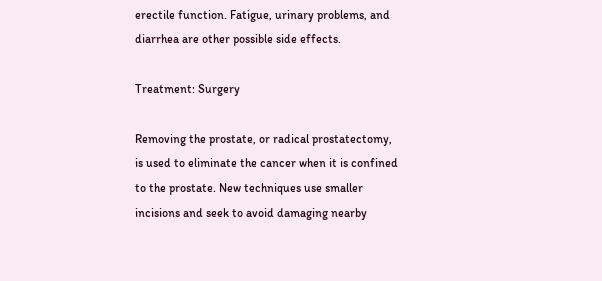erectile function. Fatigue, urinary problems, and diarrhea are other possible side effects.

Treatment: Surgery

Removing the prostate, or radical prostatectomy, is used to eliminate the cancer when it is confined to the prostate. New techniques use smaller incisions and seek to avoid damaging nearby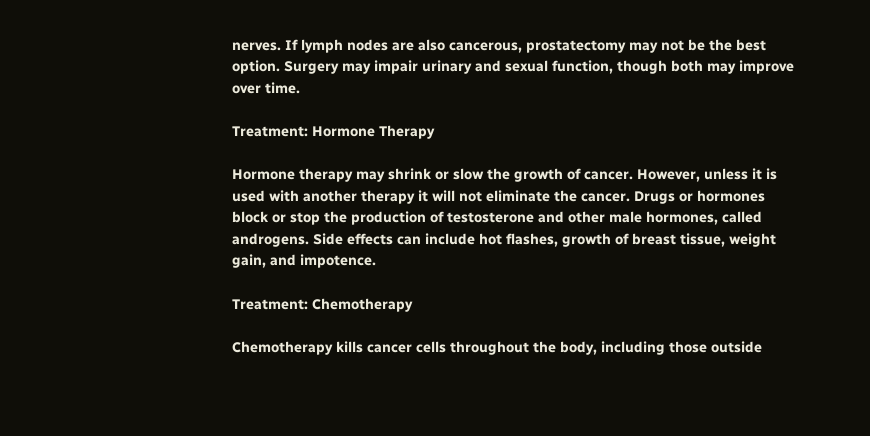nerves. If lymph nodes are also cancerous, prostatectomy may not be the best option. Surgery may impair urinary and sexual function, though both may improve over time.

Treatment: Hormone Therapy

Hormone therapy may shrink or slow the growth of cancer. However, unless it is used with another therapy it will not eliminate the cancer. Drugs or hormones block or stop the production of testosterone and other male hormones, called androgens. Side effects can include hot flashes, growth of breast tissue, weight gain, and impotence.

Treatment: Chemotherapy

Chemotherapy kills cancer cells throughout the body, including those outside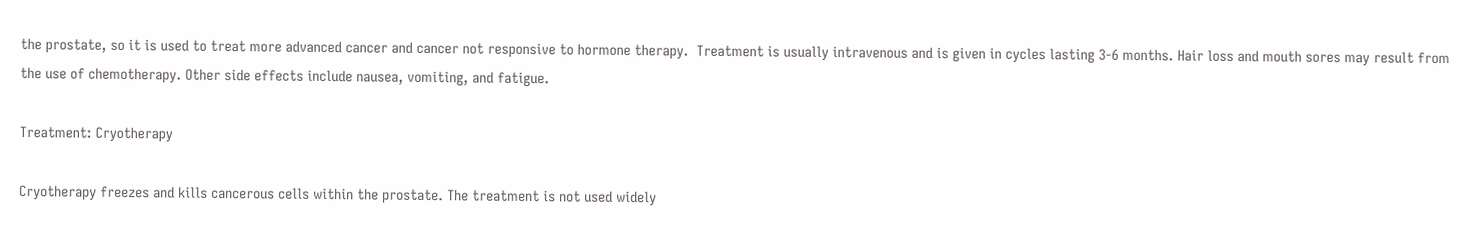the prostate, so it is used to treat more advanced cancer and cancer not responsive to hormone therapy.  Treatment is usually intravenous and is given in cycles lasting 3-6 months. Hair loss and mouth sores may result from the use of chemotherapy. Other side effects include nausea, vomiting, and fatigue.

Treatment: Cryotherapy

Cryotherapy freezes and kills cancerous cells within the prostate. The treatment is not used widely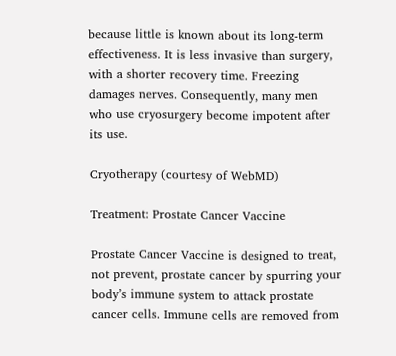because little is known about its long-term effectiveness. It is less invasive than surgery, with a shorter recovery time. Freezing damages nerves. Consequently, many men who use cryosurgery become impotent after its use.

Cryotherapy (courtesy of WebMD)

Treatment: Prostate Cancer Vaccine

Prostate Cancer Vaccine is designed to treat, not prevent, prostate cancer by spurring your body’s immune system to attack prostate cancer cells. Immune cells are removed from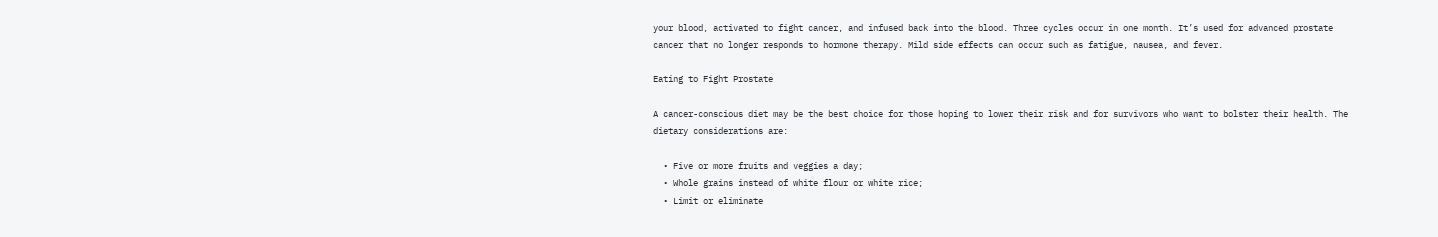your blood, activated to fight cancer, and infused back into the blood. Three cycles occur in one month. It’s used for advanced prostate cancer that no longer responds to hormone therapy. Mild side effects can occur such as fatigue, nausea, and fever.

Eating to Fight Prostate

A cancer-conscious diet may be the best choice for those hoping to lower their risk and for survivors who want to bolster their health. The dietary considerations are:

  • Five or more fruits and veggies a day;
  • Whole grains instead of white flour or white rice;
  • Limit or eliminate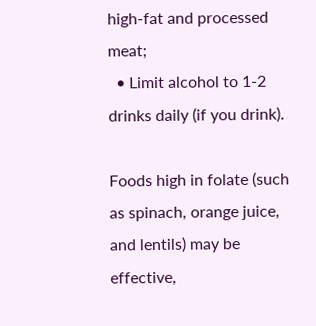high-fat and processed meat;
  • Limit alcohol to 1-2 drinks daily (if you drink).

Foods high in folate (such as spinach, orange juice, and lentils) may be effective,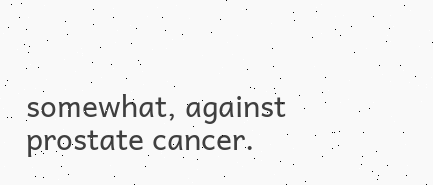somewhat, against prostate cancer.